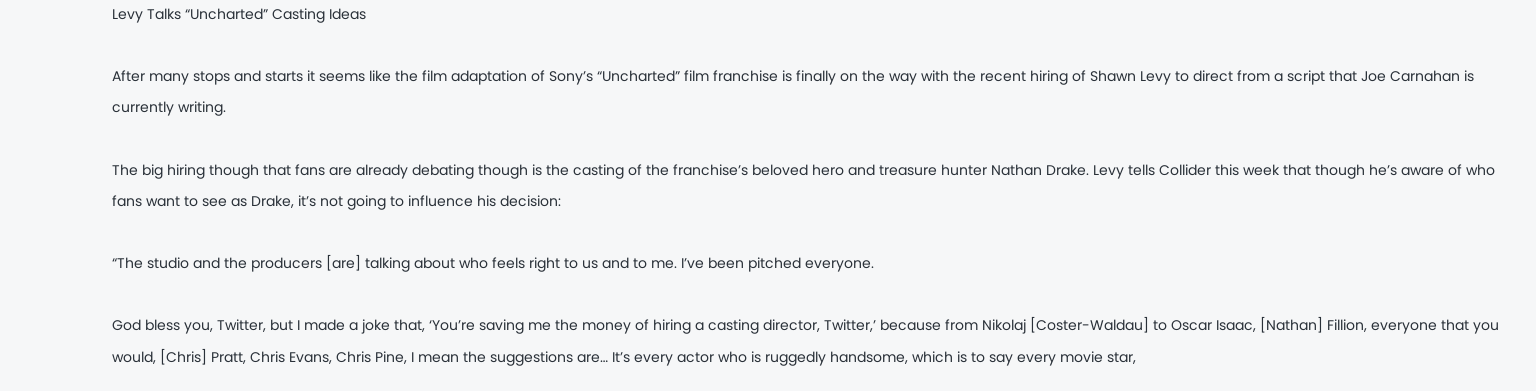Levy Talks “Uncharted” Casting Ideas

After many stops and starts it seems like the film adaptation of Sony’s “Uncharted” film franchise is finally on the way with the recent hiring of Shawn Levy to direct from a script that Joe Carnahan is currently writing.

The big hiring though that fans are already debating though is the casting of the franchise’s beloved hero and treasure hunter Nathan Drake. Levy tells Collider this week that though he’s aware of who fans want to see as Drake, it’s not going to influence his decision:

“The studio and the producers [are] talking about who feels right to us and to me. I’ve been pitched everyone.

God bless you, Twitter, but I made a joke that, ‘You’re saving me the money of hiring a casting director, Twitter,’ because from Nikolaj [Coster-Waldau] to Oscar Isaac, [Nathan] Fillion, everyone that you would, [Chris] Pratt, Chris Evans, Chris Pine, I mean the suggestions are… It’s every actor who is ruggedly handsome, which is to say every movie star,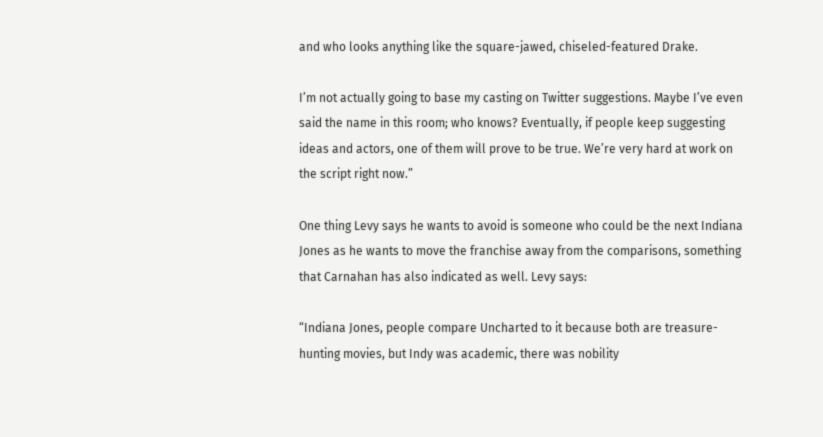and who looks anything like the square-jawed, chiseled-featured Drake.

I’m not actually going to base my casting on Twitter suggestions. Maybe I’ve even said the name in this room; who knows? Eventually, if people keep suggesting ideas and actors, one of them will prove to be true. We’re very hard at work on the script right now.”

One thing Levy says he wants to avoid is someone who could be the next Indiana Jones as he wants to move the franchise away from the comparisons, something that Carnahan has also indicated as well. Levy says:

“Indiana Jones, people compare Uncharted to it because both are treasure-hunting movies, but Indy was academic, there was nobility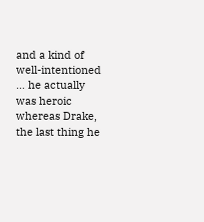and a kind of well-intentioned … he actually was heroic whereas Drake, the last thing he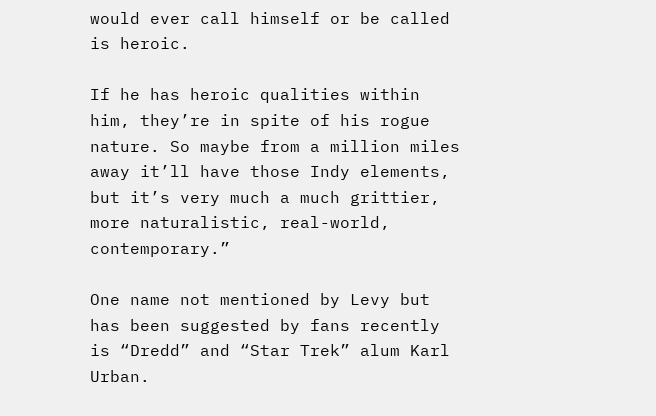would ever call himself or be called is heroic.

If he has heroic qualities within him, they’re in spite of his rogue nature. So maybe from a million miles away it’ll have those Indy elements, but it’s very much a much grittier, more naturalistic, real-world, contemporary.”

One name not mentioned by Levy but has been suggested by fans recently is “Dredd” and “Star Trek” alum Karl Urban.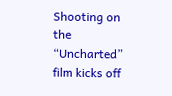Shooting on the “Uncharted” film kicks off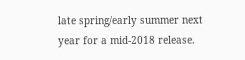late spring/early summer next year for a mid-2018 release.